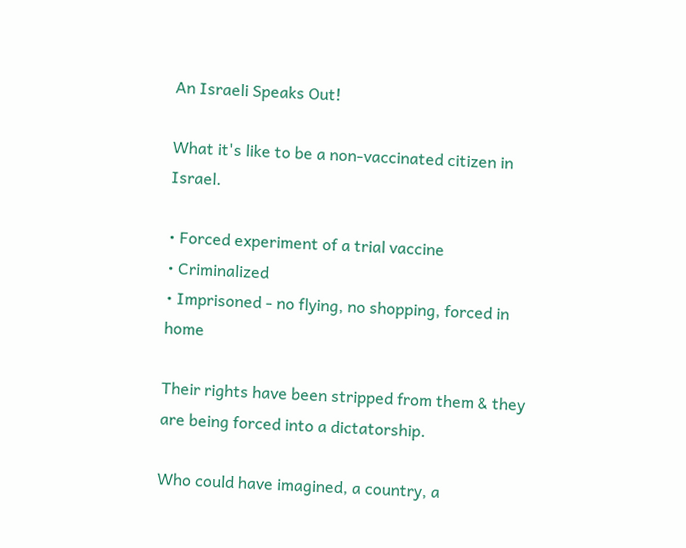An Israeli Speaks Out!

What it's like to be a non-vaccinated citizen in Israel.

• Forced experiment of a trial vaccine
• Criminalized
• Imprisoned - no flying, no shopping, forced in home

Their rights have been stripped from them & they are being forced into a dictatorship.

Who could have imagined, a country, a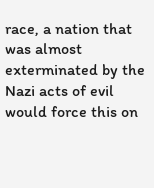race, a nation that was almost exterminated by the Nazi acts of evil would force this on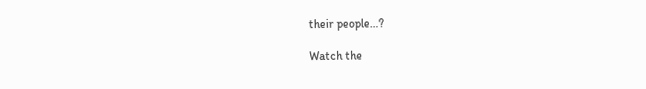their people…?

Watch the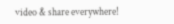video & share everywhere!